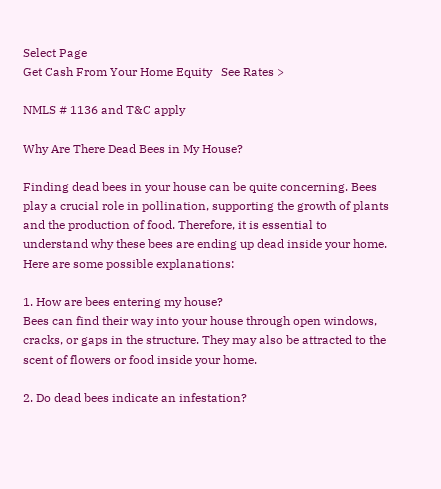Select Page
Get Cash From Your Home Equity   See Rates >

NMLS # 1136 and T&C apply

Why Are There Dead Bees in My House?

Finding dead bees in your house can be quite concerning. Bees play a crucial role in pollination, supporting the growth of plants and the production of food. Therefore, it is essential to understand why these bees are ending up dead inside your home. Here are some possible explanations:

1. How are bees entering my house?
Bees can find their way into your house through open windows, cracks, or gaps in the structure. They may also be attracted to the scent of flowers or food inside your home.

2. Do dead bees indicate an infestation?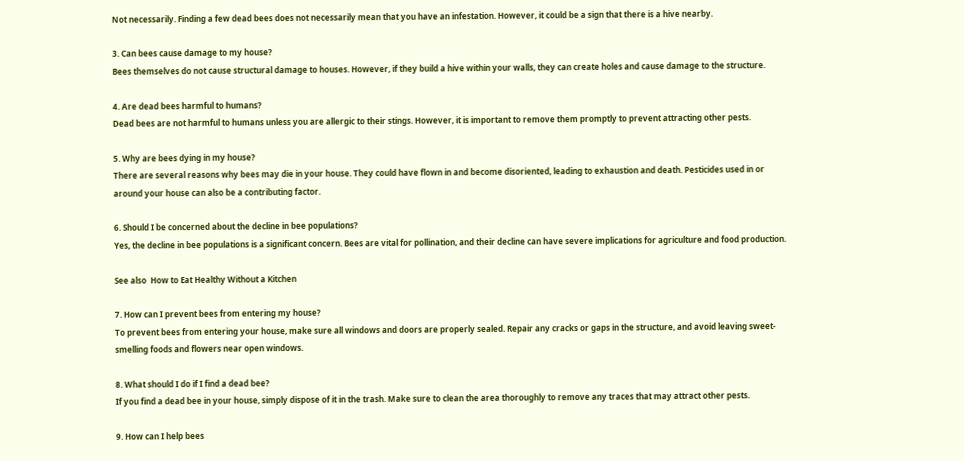Not necessarily. Finding a few dead bees does not necessarily mean that you have an infestation. However, it could be a sign that there is a hive nearby.

3. Can bees cause damage to my house?
Bees themselves do not cause structural damage to houses. However, if they build a hive within your walls, they can create holes and cause damage to the structure.

4. Are dead bees harmful to humans?
Dead bees are not harmful to humans unless you are allergic to their stings. However, it is important to remove them promptly to prevent attracting other pests.

5. Why are bees dying in my house?
There are several reasons why bees may die in your house. They could have flown in and become disoriented, leading to exhaustion and death. Pesticides used in or around your house can also be a contributing factor.

6. Should I be concerned about the decline in bee populations?
Yes, the decline in bee populations is a significant concern. Bees are vital for pollination, and their decline can have severe implications for agriculture and food production.

See also  How to Eat Healthy Without a Kitchen

7. How can I prevent bees from entering my house?
To prevent bees from entering your house, make sure all windows and doors are properly sealed. Repair any cracks or gaps in the structure, and avoid leaving sweet-smelling foods and flowers near open windows.

8. What should I do if I find a dead bee?
If you find a dead bee in your house, simply dispose of it in the trash. Make sure to clean the area thoroughly to remove any traces that may attract other pests.

9. How can I help bees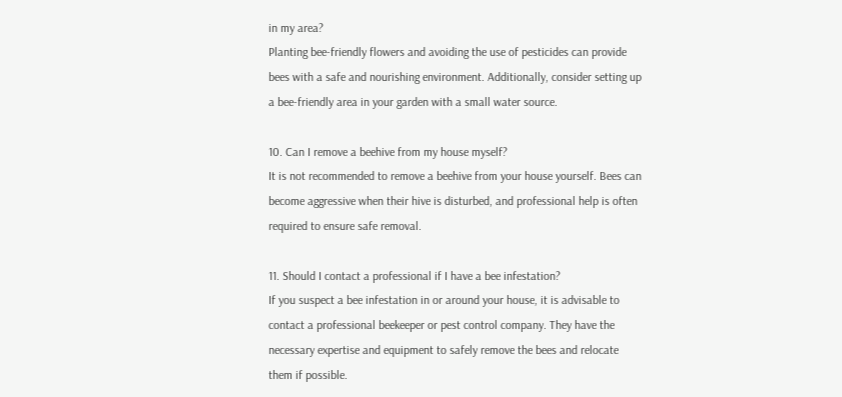in my area?
Planting bee-friendly flowers and avoiding the use of pesticides can provide bees with a safe and nourishing environment. Additionally, consider setting up a bee-friendly area in your garden with a small water source.

10. Can I remove a beehive from my house myself?
It is not recommended to remove a beehive from your house yourself. Bees can become aggressive when their hive is disturbed, and professional help is often required to ensure safe removal.

11. Should I contact a professional if I have a bee infestation?
If you suspect a bee infestation in or around your house, it is advisable to contact a professional beekeeper or pest control company. They have the necessary expertise and equipment to safely remove the bees and relocate them if possible.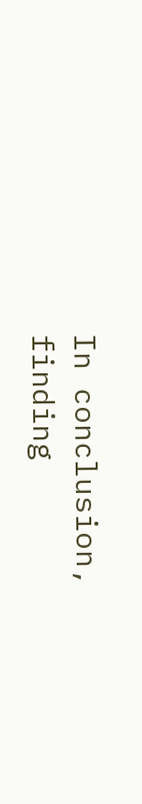In conclusion, finding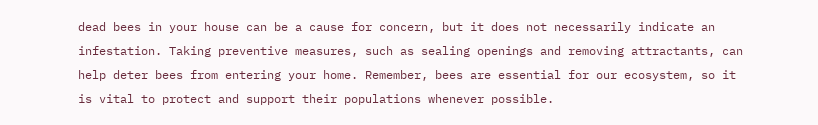dead bees in your house can be a cause for concern, but it does not necessarily indicate an infestation. Taking preventive measures, such as sealing openings and removing attractants, can help deter bees from entering your home. Remember, bees are essential for our ecosystem, so it is vital to protect and support their populations whenever possible.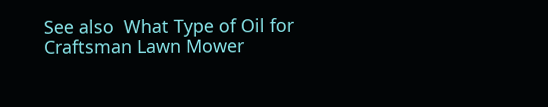See also  What Type of Oil for Craftsman Lawn Mower